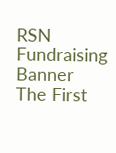RSN Fundraising Banner
The First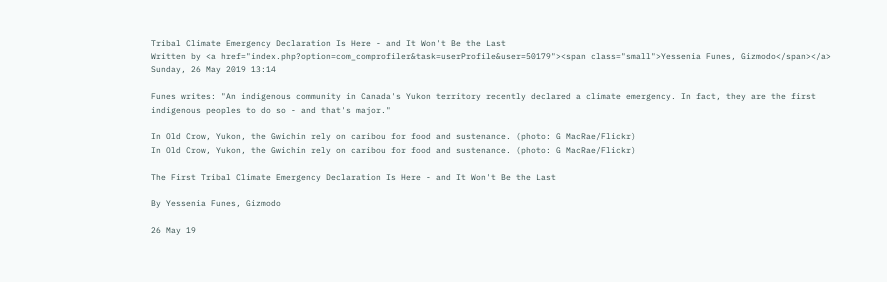Tribal Climate Emergency Declaration Is Here - and It Won't Be the Last
Written by <a href="index.php?option=com_comprofiler&task=userProfile&user=50179"><span class="small">Yessenia Funes, Gizmodo</span></a>
Sunday, 26 May 2019 13:14

Funes writes: "An indigenous community in Canada's Yukon territory recently declared a climate emergency. In fact, they are the first indigenous peoples to do so - and that's major."

In Old Crow, Yukon, the Gwichin rely on caribou for food and sustenance. (photo: G MacRae/Flickr)
In Old Crow, Yukon, the Gwichin rely on caribou for food and sustenance. (photo: G MacRae/Flickr)

The First Tribal Climate Emergency Declaration Is Here - and It Won't Be the Last

By Yessenia Funes, Gizmodo

26 May 19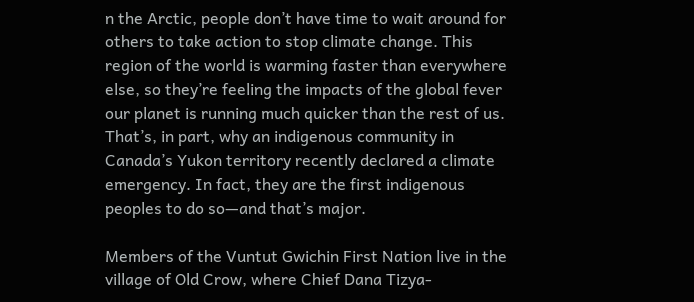n the Arctic, people don’t have time to wait around for others to take action to stop climate change. This region of the world is warming faster than everywhere else, so they’re feeling the impacts of the global fever our planet is running much quicker than the rest of us. That’s, in part, why an indigenous community in Canada’s Yukon territory recently declared a climate emergency. In fact, they are the first indigenous peoples to do so—and that’s major.

Members of the Vuntut Gwichin First Nation live in the village of Old Crow, where Chief Dana Tizya-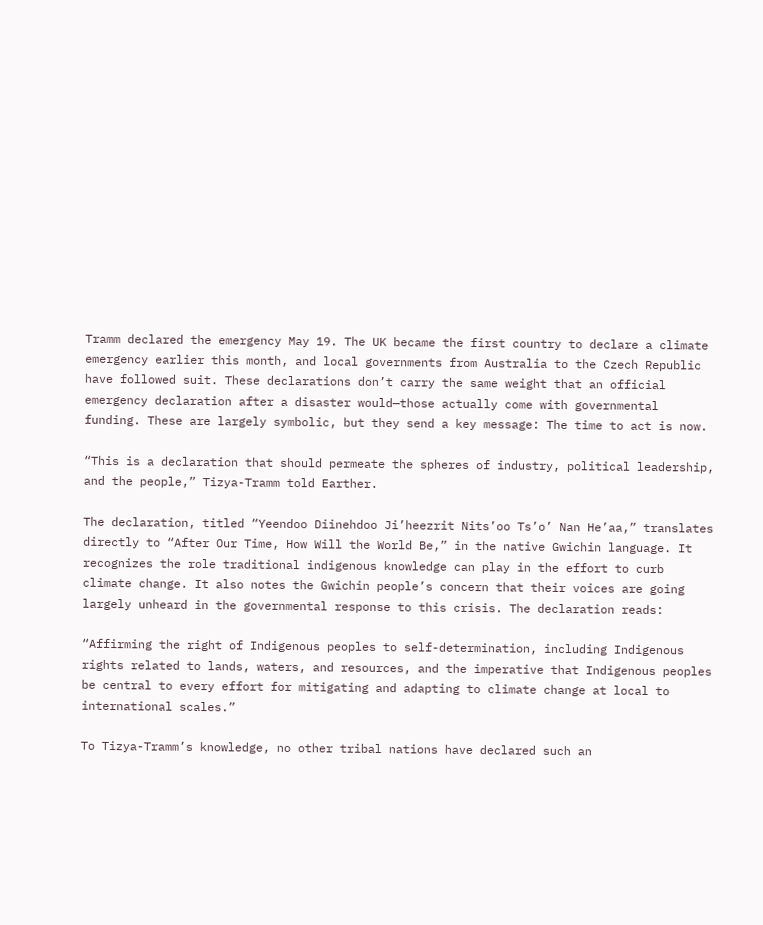Tramm declared the emergency May 19. The UK became the first country to declare a climate emergency earlier this month, and local governments from Australia to the Czech Republic have followed suit. These declarations don’t carry the same weight that an official emergency declaration after a disaster would—those actually come with governmental funding. These are largely symbolic, but they send a key message: The time to act is now.

“This is a declaration that should permeate the spheres of industry, political leadership, and the people,” Tizya-Tramm told Earther.

The declaration, titled “Yeendoo Diinehdoo Ji’heezrit Nits’oo Ts’o’ Nan He’aa,” translates directly to “After Our Time, How Will the World Be,” in the native Gwichin language. It recognizes the role traditional indigenous knowledge can play in the effort to curb climate change. It also notes the Gwichin people’s concern that their voices are going largely unheard in the governmental response to this crisis. The declaration reads:

“Affirming the right of Indigenous peoples to self-determination, including Indigenous rights related to lands, waters, and resources, and the imperative that Indigenous peoples be central to every effort for mitigating and adapting to climate change at local to international scales.”

To Tizya-Tramm’s knowledge, no other tribal nations have declared such an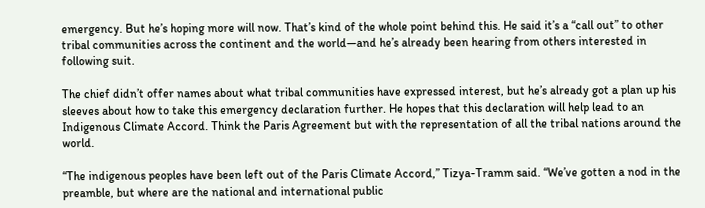emergency. But he’s hoping more will now. That’s kind of the whole point behind this. He said it’s a “call out” to other tribal communities across the continent and the world—and he’s already been hearing from others interested in following suit.

The chief didn’t offer names about what tribal communities have expressed interest, but he’s already got a plan up his sleeves about how to take this emergency declaration further. He hopes that this declaration will help lead to an Indigenous Climate Accord. Think the Paris Agreement but with the representation of all the tribal nations around the world.

“The indigenous peoples have been left out of the Paris Climate Accord,” Tizya-Tramm said. “We’ve gotten a nod in the preamble, but where are the national and international public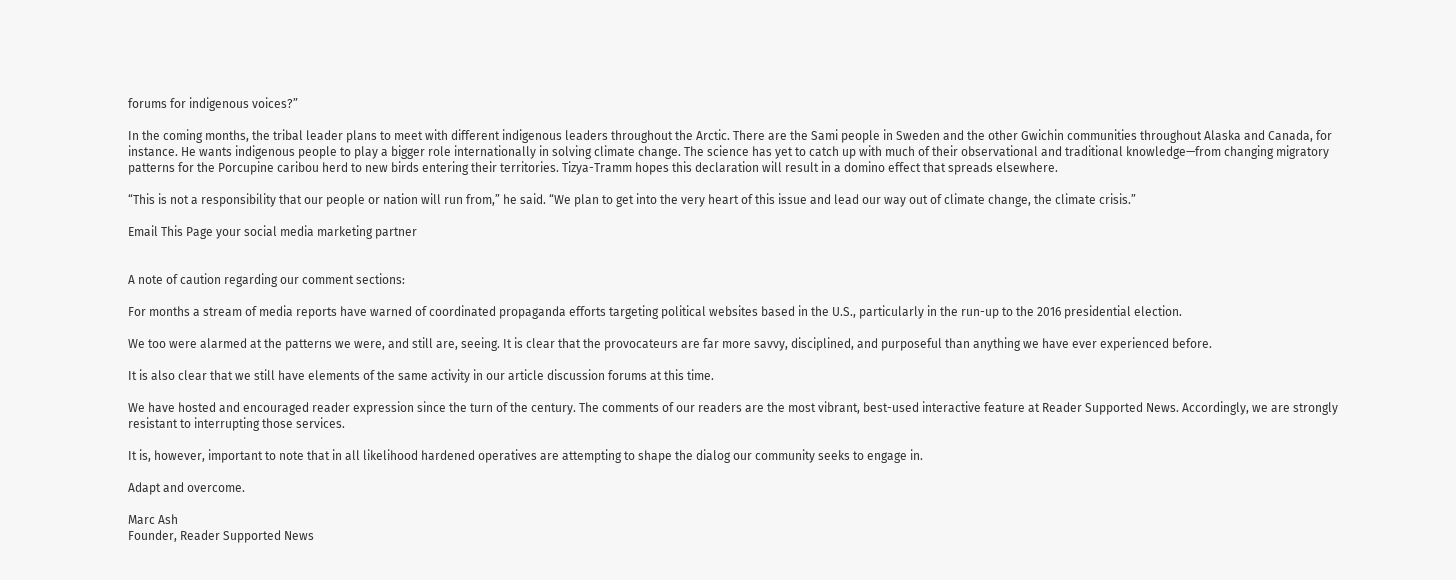forums for indigenous voices?”

In the coming months, the tribal leader plans to meet with different indigenous leaders throughout the Arctic. There are the Sami people in Sweden and the other Gwichin communities throughout Alaska and Canada, for instance. He wants indigenous people to play a bigger role internationally in solving climate change. The science has yet to catch up with much of their observational and traditional knowledge—from changing migratory patterns for the Porcupine caribou herd to new birds entering their territories. Tizya-Tramm hopes this declaration will result in a domino effect that spreads elsewhere.

“This is not a responsibility that our people or nation will run from,” he said. “We plan to get into the very heart of this issue and lead our way out of climate change, the climate crisis.”

Email This Page your social media marketing partner


A note of caution regarding our comment sections:

For months a stream of media reports have warned of coordinated propaganda efforts targeting political websites based in the U.S., particularly in the run-up to the 2016 presidential election.

We too were alarmed at the patterns we were, and still are, seeing. It is clear that the provocateurs are far more savvy, disciplined, and purposeful than anything we have ever experienced before.

It is also clear that we still have elements of the same activity in our article discussion forums at this time.

We have hosted and encouraged reader expression since the turn of the century. The comments of our readers are the most vibrant, best-used interactive feature at Reader Supported News. Accordingly, we are strongly resistant to interrupting those services.

It is, however, important to note that in all likelihood hardened operatives are attempting to shape the dialog our community seeks to engage in.

Adapt and overcome.

Marc Ash
Founder, Reader Supported News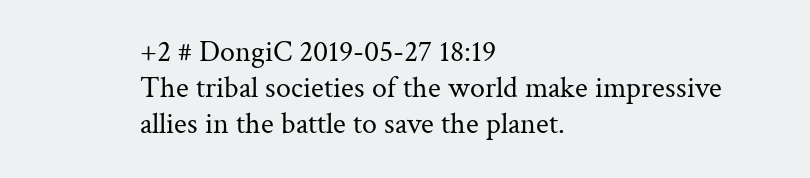+2 # DongiC 2019-05-27 18:19
The tribal societies of the world make impressive allies in the battle to save the planet.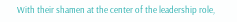With their shamen at the center of the leadership role,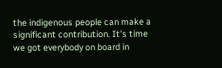the indigenous people can make a significant contribution. It's time we got everybody on board in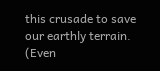this crusade to save our earthly terrain. (Even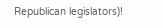Republican legislators)!